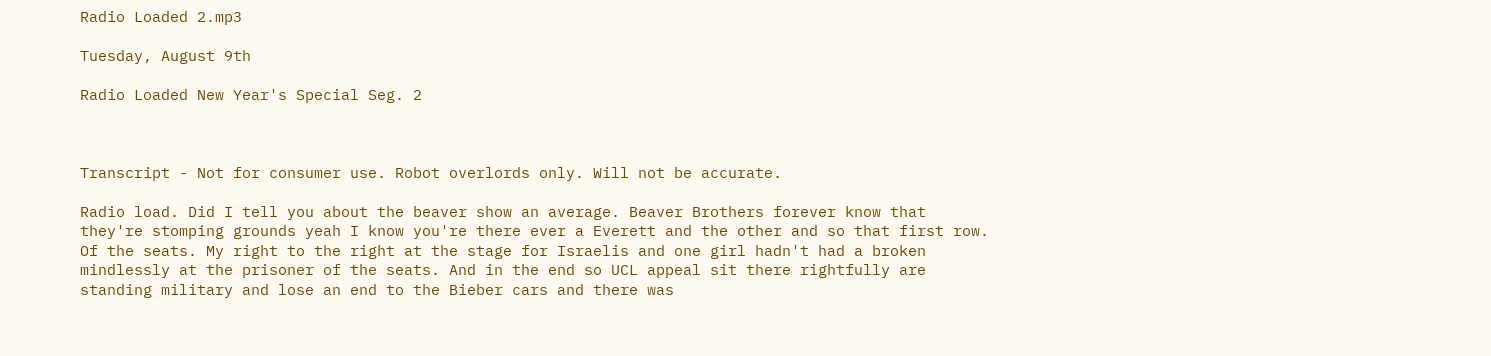Radio Loaded 2.mp3

Tuesday, August 9th

Radio Loaded New Year's Special Seg. 2



Transcript - Not for consumer use. Robot overlords only. Will not be accurate.

Radio load. Did I tell you about the beaver show an average. Beaver Brothers forever know that they're stomping grounds yeah I know you're there ever a Everett and the other and so that first row. Of the seats. My right to the right at the stage for Israelis and one girl hadn't had a broken mindlessly at the prisoner of the seats. And in the end so UCL appeal sit there rightfully are standing military and lose an end to the Bieber cars and there was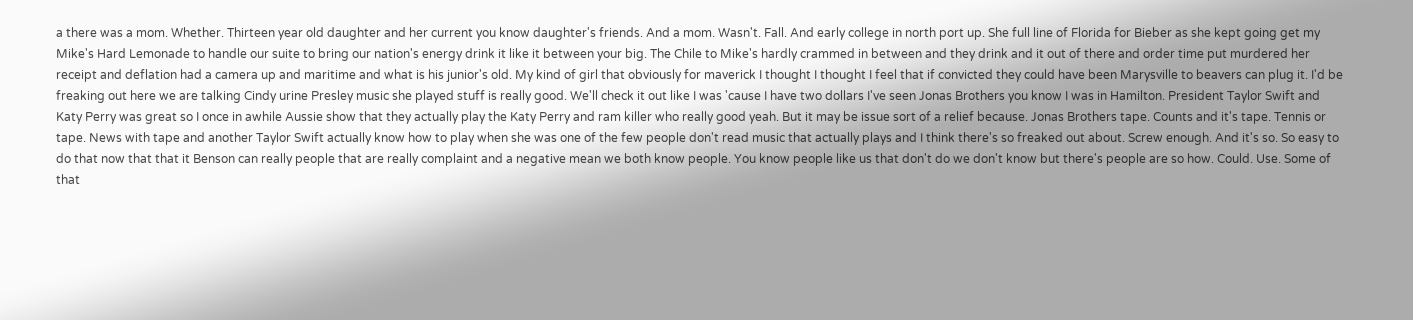a there was a mom. Whether. Thirteen year old daughter and her current you know daughter's friends. And a mom. Wasn't. Fall. And early college in north port up. She full line of Florida for Bieber as she kept going get my Mike's Hard Lemonade to handle our suite to bring our nation's energy drink it like it between your big. The Chile to Mike's hardly crammed in between and they drink and it out of there and order time put murdered her receipt and deflation had a camera up and maritime and what is his junior's old. My kind of girl that obviously for maverick I thought I thought I feel that if convicted they could have been Marysville to beavers can plug it. I'd be freaking out here we are talking Cindy urine Presley music she played stuff is really good. We'll check it out like I was 'cause I have two dollars I've seen Jonas Brothers you know I was in Hamilton. President Taylor Swift and Katy Perry was great so I once in awhile Aussie show that they actually play the Katy Perry and ram killer who really good yeah. But it may be issue sort of a relief because. Jonas Brothers tape. Counts and it's tape. Tennis or tape. News with tape and another Taylor Swift actually know how to play when she was one of the few people don't read music that actually plays and I think there's so freaked out about. Screw enough. And it's so. So easy to do that now that that it Benson can really people that are really complaint and a negative mean we both know people. You know people like us that don't do we don't know but there's people are so how. Could. Use. Some of that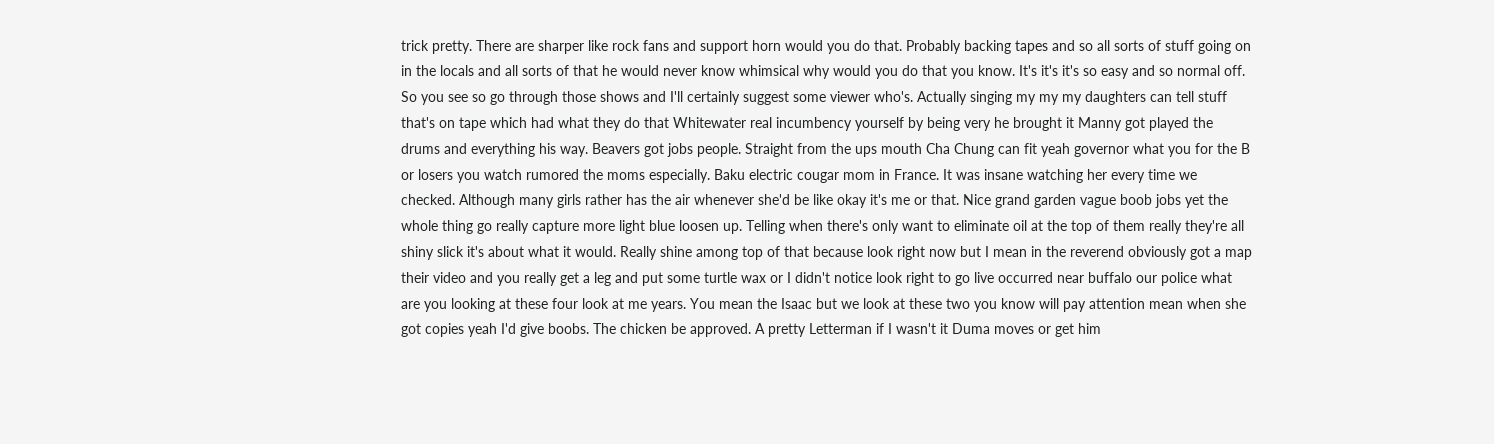trick pretty. There are sharper like rock fans and support horn would you do that. Probably backing tapes and so all sorts of stuff going on in the locals and all sorts of that he would never know whimsical why would you do that you know. It's it's it's so easy and so normal off. So you see so go through those shows and I'll certainly suggest some viewer who's. Actually singing my my my daughters can tell stuff that's on tape which had what they do that Whitewater real incumbency yourself by being very he brought it Manny got played the drums and everything his way. Beavers got jobs people. Straight from the ups mouth Cha Chung can fit yeah governor what you for the B or losers you watch rumored the moms especially. Baku electric cougar mom in France. It was insane watching her every time we checked. Although many girls rather has the air whenever she'd be like okay it's me or that. Nice grand garden vague boob jobs yet the whole thing go really capture more light blue loosen up. Telling when there's only want to eliminate oil at the top of them really they're all shiny slick it's about what it would. Really shine among top of that because look right now but I mean in the reverend obviously got a map their video and you really get a leg and put some turtle wax or I didn't notice look right to go live occurred near buffalo our police what are you looking at these four look at me years. You mean the Isaac but we look at these two you know will pay attention mean when she got copies yeah I'd give boobs. The chicken be approved. A pretty Letterman if I wasn't it Duma moves or get him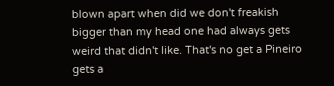blown apart when did we don't freakish bigger than my head one had always gets weird that didn't like. That's no get a Pineiro gets a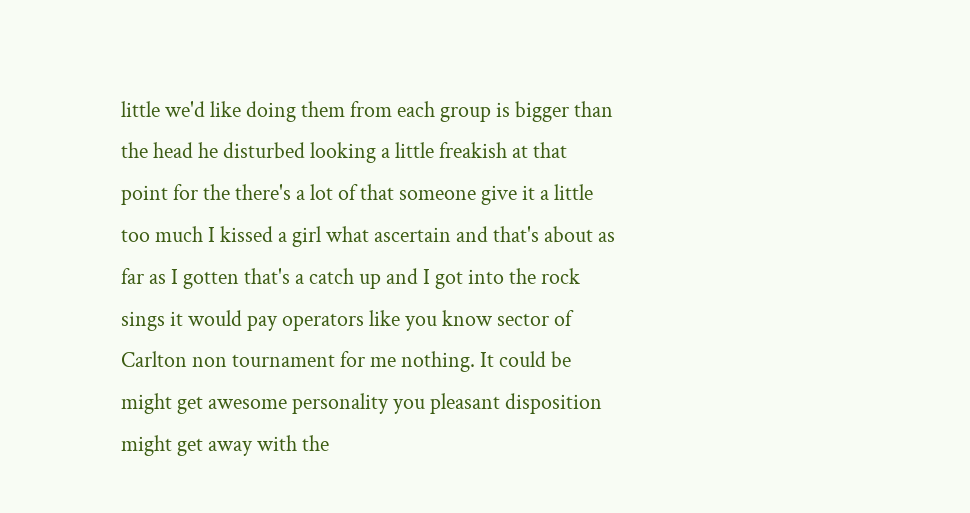little we'd like doing them from each group is bigger than the head he disturbed looking a little freakish at that point for the there's a lot of that someone give it a little too much I kissed a girl what ascertain and that's about as far as I gotten that's a catch up and I got into the rock sings it would pay operators like you know sector of Carlton non tournament for me nothing. It could be might get awesome personality you pleasant disposition might get away with the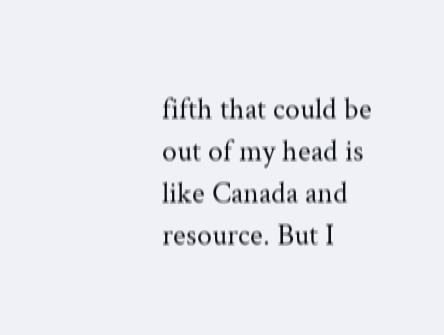fifth that could be out of my head is like Canada and resource. But I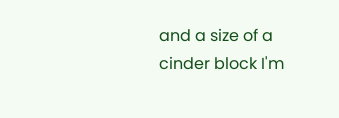and a size of a cinder block I'm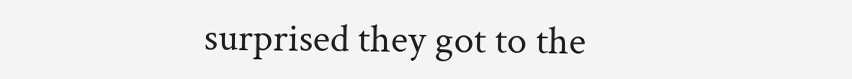surprised they got to the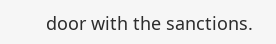door with the sanctions.